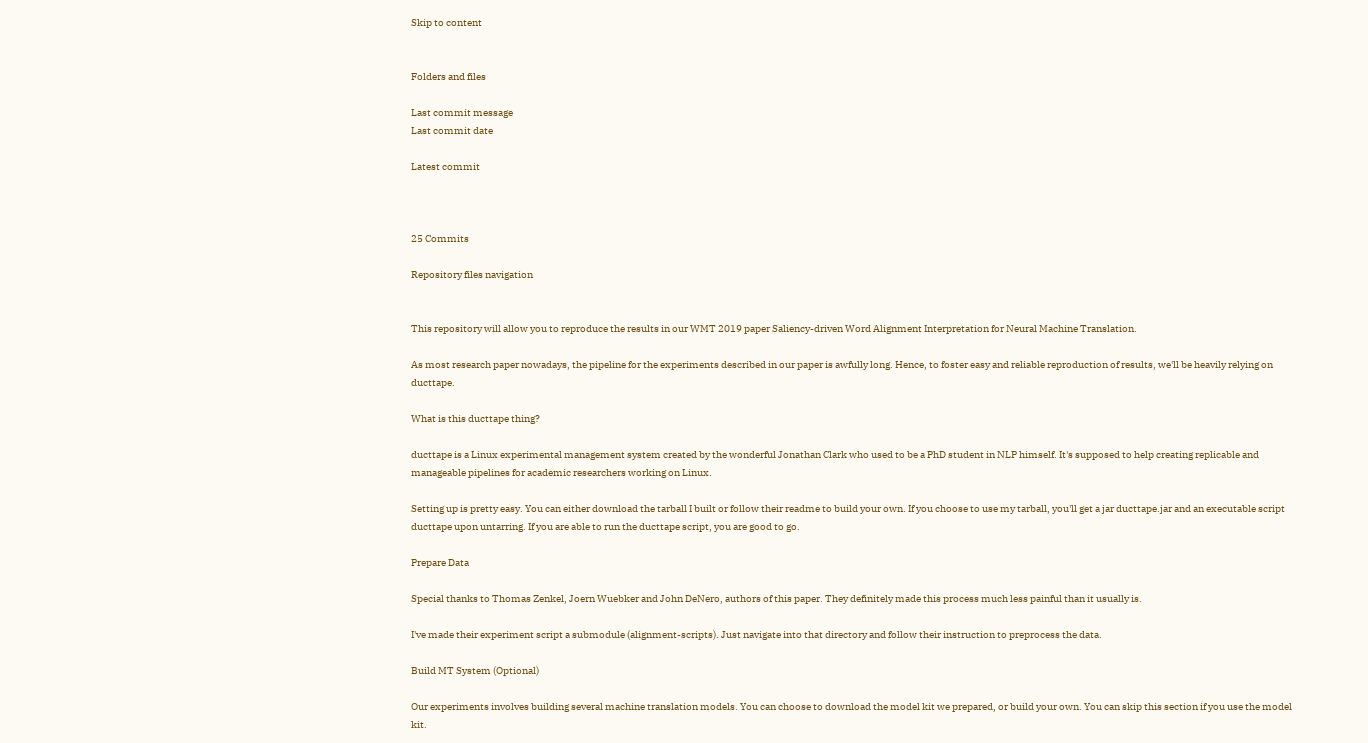Skip to content


Folders and files

Last commit message
Last commit date

Latest commit



25 Commits

Repository files navigation


This repository will allow you to reproduce the results in our WMT 2019 paper Saliency-driven Word Alignment Interpretation for Neural Machine Translation.

As most research paper nowadays, the pipeline for the experiments described in our paper is awfully long. Hence, to foster easy and reliable reproduction of results, we'll be heavily relying on ducttape.

What is this ducttape thing?

ducttape is a Linux experimental management system created by the wonderful Jonathan Clark who used to be a PhD student in NLP himself. It's supposed to help creating replicable and manageable pipelines for academic researchers working on Linux.

Setting up is pretty easy. You can either download the tarball I built or follow their readme to build your own. If you choose to use my tarball, you'll get a jar ducttape.jar and an executable script ducttape upon untarring. If you are able to run the ducttape script, you are good to go.

Prepare Data

Special thanks to Thomas Zenkel, Joern Wuebker and John DeNero, authors of this paper. They definitely made this process much less painful than it usually is.

I've made their experiment script a submodule (alignment-scripts). Just navigate into that directory and follow their instruction to preprocess the data.

Build MT System (Optional)

Our experiments involves building several machine translation models. You can choose to download the model kit we prepared, or build your own. You can skip this section if you use the model kit.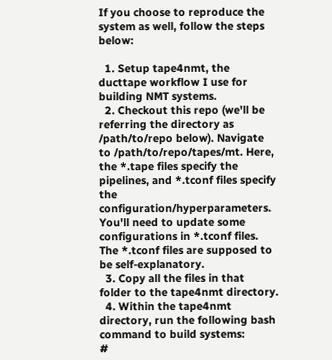If you choose to reproduce the system as well, follow the steps below:

  1. Setup tape4nmt, the ducttape workflow I use for building NMT systems.
  2. Checkout this repo (we'll be referring the directory as /path/to/repo below). Navigate to /path/to/repo/tapes/mt. Here, the *.tape files specify the pipelines, and *.tconf files specify the configuration/hyperparameters. You'll need to update some configurations in *.tconf files. The *.tconf files are supposed to be self-explanatory.
  3. Copy all the files in that folder to the tape4nmt directory.
  4. Within the tape4nmt directory, run the following bash command to build systems:
#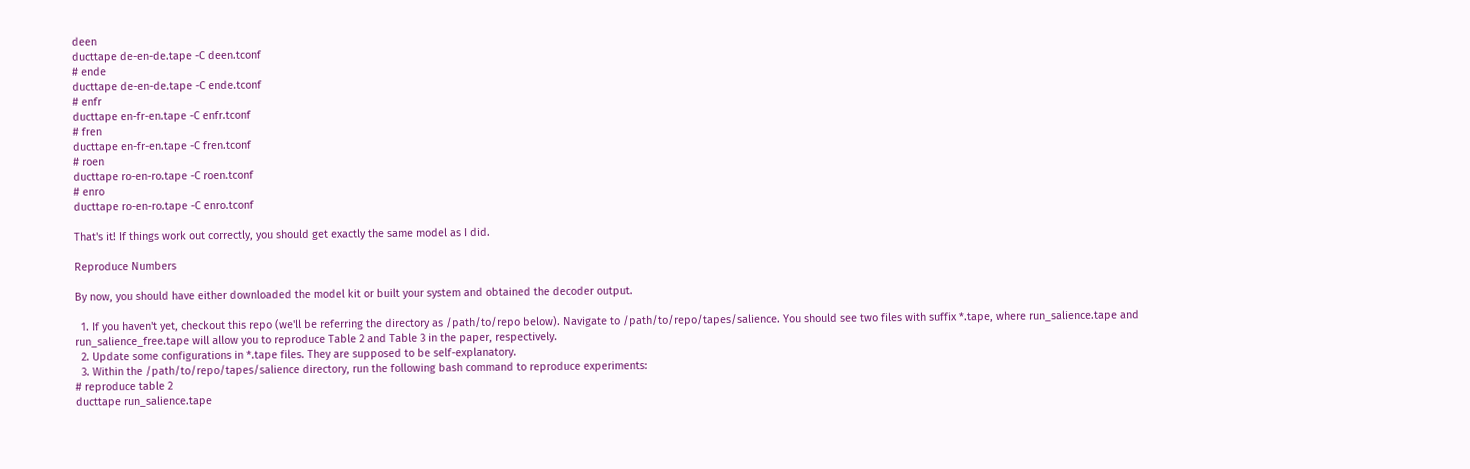deen
ducttape de-en-de.tape -C deen.tconf
# ende
ducttape de-en-de.tape -C ende.tconf
# enfr
ducttape en-fr-en.tape -C enfr.tconf
# fren
ducttape en-fr-en.tape -C fren.tconf
# roen
ducttape ro-en-ro.tape -C roen.tconf
# enro
ducttape ro-en-ro.tape -C enro.tconf

That's it! If things work out correctly, you should get exactly the same model as I did.

Reproduce Numbers

By now, you should have either downloaded the model kit or built your system and obtained the decoder output.

  1. If you haven't yet, checkout this repo (we'll be referring the directory as /path/to/repo below). Navigate to /path/to/repo/tapes/salience. You should see two files with suffix *.tape, where run_salience.tape and run_salience_free.tape will allow you to reproduce Table 2 and Table 3 in the paper, respectively.
  2. Update some configurations in *.tape files. They are supposed to be self-explanatory.
  3. Within the /path/to/repo/tapes/salience directory, run the following bash command to reproduce experiments:
# reproduce table 2
ducttape run_salience.tape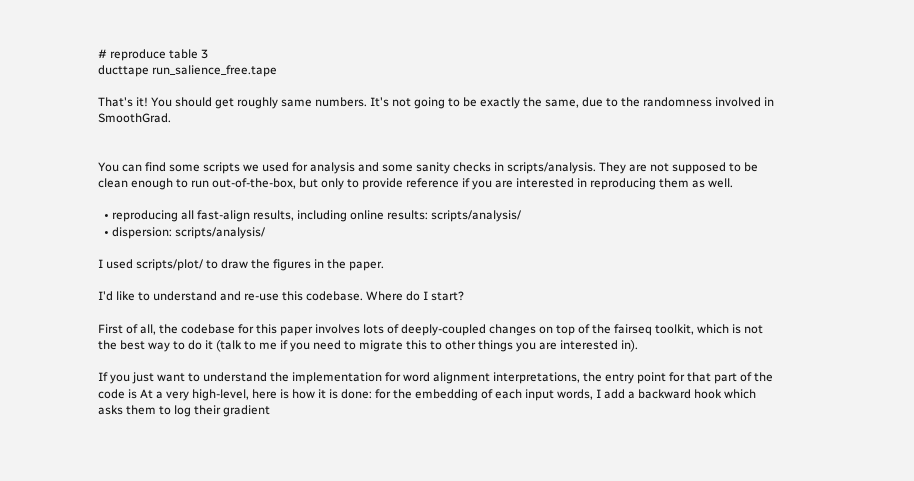# reproduce table 3
ducttape run_salience_free.tape

That's it! You should get roughly same numbers. It's not going to be exactly the same, due to the randomness involved in SmoothGrad.


You can find some scripts we used for analysis and some sanity checks in scripts/analysis. They are not supposed to be clean enough to run out-of-the-box, but only to provide reference if you are interested in reproducing them as well.

  • reproducing all fast-align results, including online results: scripts/analysis/
  • dispersion: scripts/analysis/

I used scripts/plot/ to draw the figures in the paper.

I'd like to understand and re-use this codebase. Where do I start?

First of all, the codebase for this paper involves lots of deeply-coupled changes on top of the fairseq toolkit, which is not the best way to do it (talk to me if you need to migrate this to other things you are interested in).

If you just want to understand the implementation for word alignment interpretations, the entry point for that part of the code is At a very high-level, here is how it is done: for the embedding of each input words, I add a backward hook which asks them to log their gradient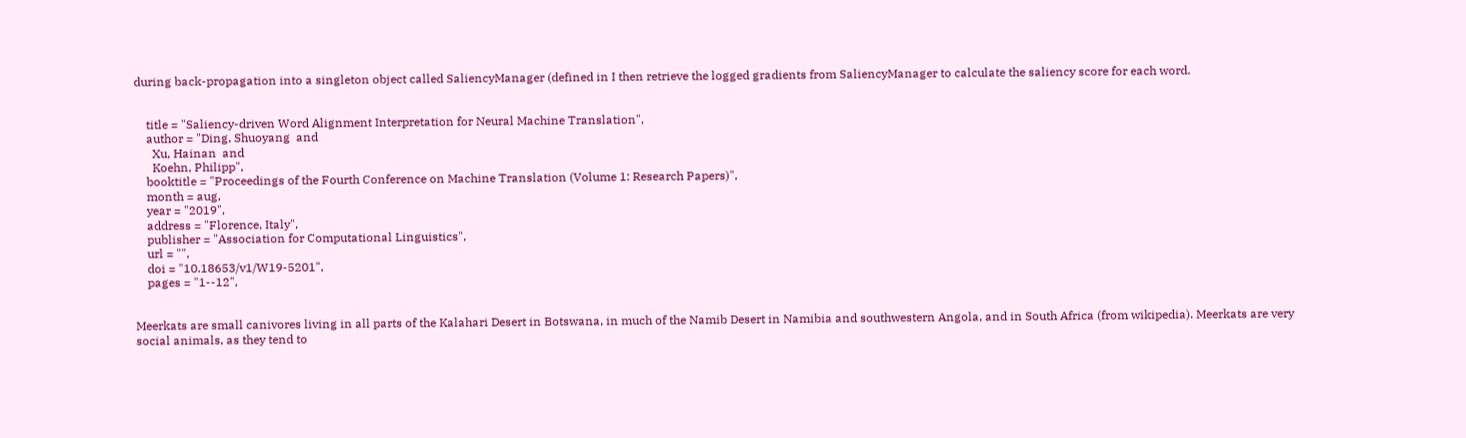during back-propagation into a singleton object called SaliencyManager (defined in I then retrieve the logged gradients from SaliencyManager to calculate the saliency score for each word.


    title = "Saliency-driven Word Alignment Interpretation for Neural Machine Translation",
    author = "Ding, Shuoyang  and
      Xu, Hainan  and
      Koehn, Philipp",
    booktitle = "Proceedings of the Fourth Conference on Machine Translation (Volume 1: Research Papers)",
    month = aug,
    year = "2019",
    address = "Florence, Italy",
    publisher = "Association for Computational Linguistics",
    url = "",
    doi = "10.18653/v1/W19-5201",
    pages = "1--12",


Meerkats are small canivores living in all parts of the Kalahari Desert in Botswana, in much of the Namib Desert in Namibia and southwestern Angola, and in South Africa (from wikipedia). Meerkats are very social animals, as they tend to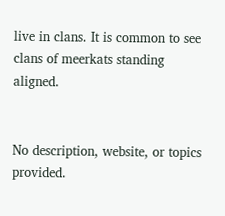live in clans. It is common to see clans of meerkats standing aligned.


No description, website, or topics provided.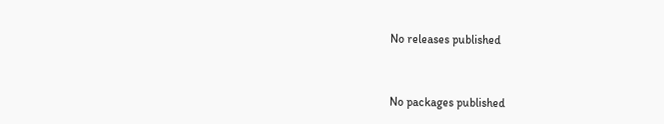No releases published


No packages published